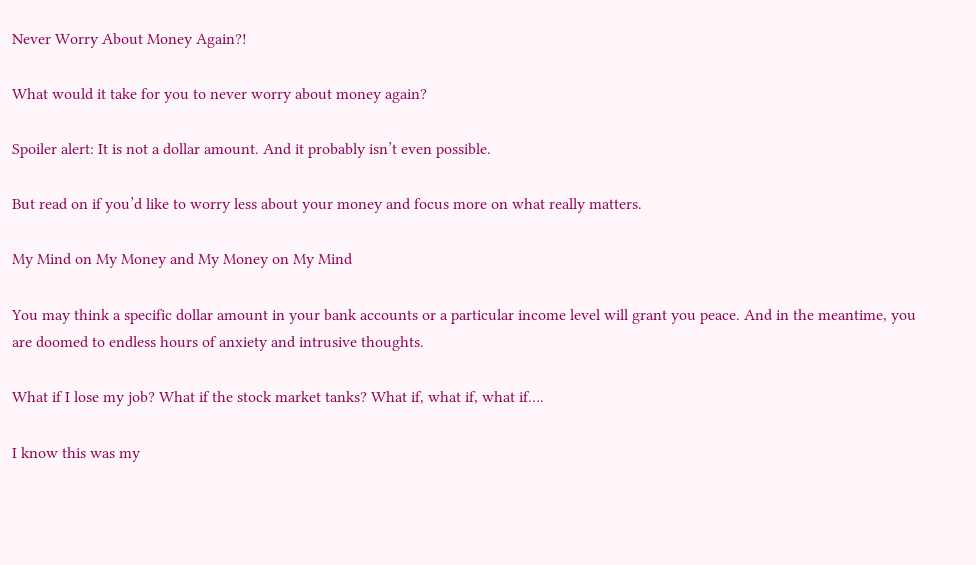Never Worry About Money Again?!

What would it take for you to never worry about money again?

Spoiler alert: It is not a dollar amount. And it probably isn’t even possible.

But read on if you’d like to worry less about your money and focus more on what really matters.

My Mind on My Money and My Money on My Mind

You may think a specific dollar amount in your bank accounts or a particular income level will grant you peace. And in the meantime, you are doomed to endless hours of anxiety and intrusive thoughts.

What if I lose my job? What if the stock market tanks? What if, what if, what if….

I know this was my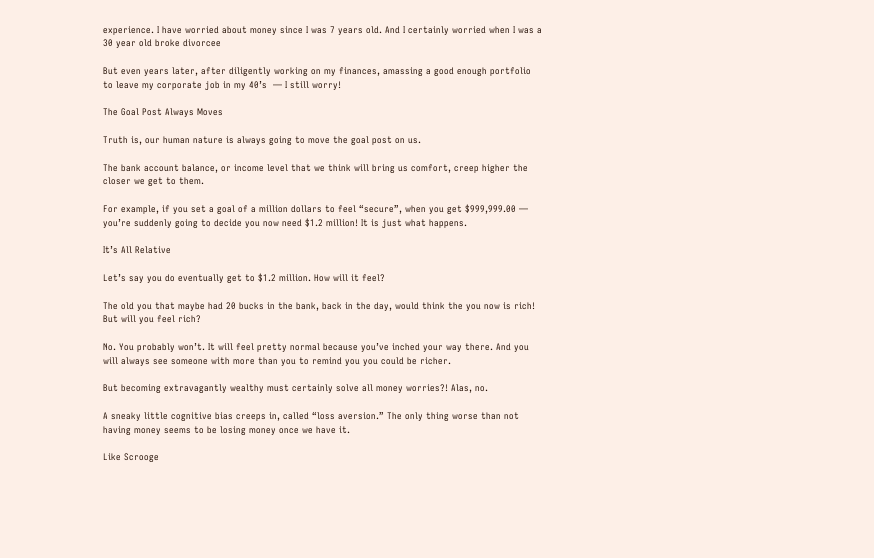experience. I have worried about money since I was 7 years old. And I certainly worried when I was a 30 year old broke divorcee

But even years later, after diligently working on my finances, amassing a good enough portfolio to leave my corporate job in my 40’s  — I still worry!

The Goal Post Always Moves

Truth is, our human nature is always going to move the goal post on us.

The bank account balance, or income level that we think will bring us comfort, creep higher the closer we get to them.

For example, if you set a goal of a million dollars to feel “secure”, when you get $999,999.00 — you’re suddenly going to decide you now need $1.2 million! It is just what happens.

It’s All Relative

Let’s say you do eventually get to $1.2 million. How will it feel?

The old you that maybe had 20 bucks in the bank, back in the day, would think the you now is rich! But will you feel rich?

No. You probably won’t. It will feel pretty normal because you’ve inched your way there. And you will always see someone with more than you to remind you you could be richer.

But becoming extravagantly wealthy must certainly solve all money worries?! Alas, no.

A sneaky little cognitive bias creeps in, called “loss aversion.” The only thing worse than not having money seems to be losing money once we have it.

Like Scrooge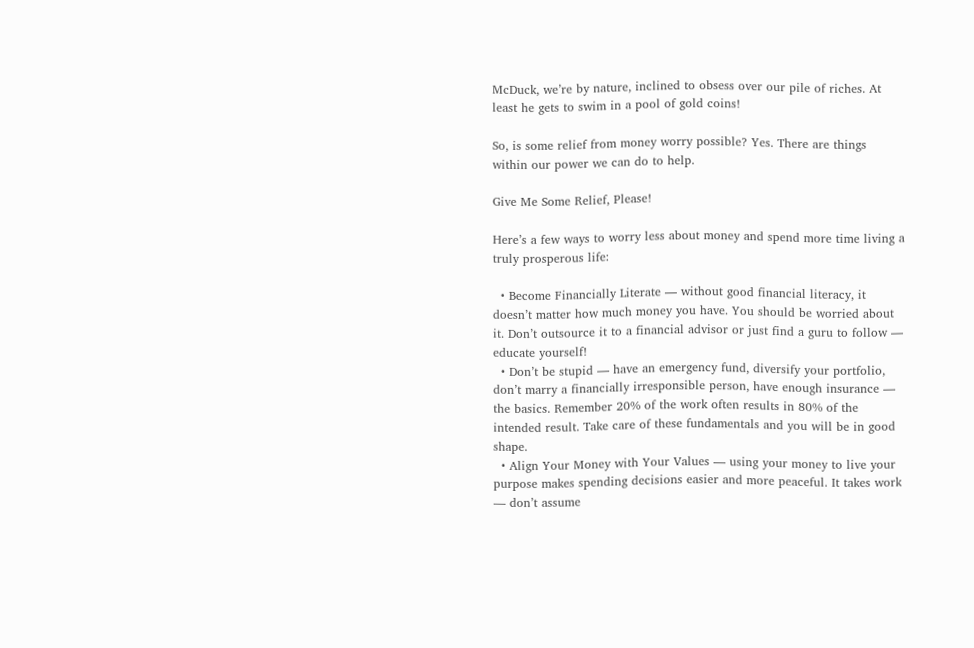McDuck, we’re by nature, inclined to obsess over our pile of riches. At least he gets to swim in a pool of gold coins!

So, is some relief from money worry possible? Yes. There are things within our power we can do to help.

Give Me Some Relief, Please!

Here’s a few ways to worry less about money and spend more time living a truly prosperous life:

  • Become Financially Literate — without good financial literacy, it doesn’t matter how much money you have. You should be worried about it. Don’t outsource it to a financial advisor or just find a guru to follow — educate yourself!
  • Don’t be stupid — have an emergency fund, diversify your portfolio, don’t marry a financially irresponsible person, have enough insurance — the basics. Remember 20% of the work often results in 80% of the intended result. Take care of these fundamentals and you will be in good shape.
  • Align Your Money with Your Values — using your money to live your purpose makes spending decisions easier and more peaceful. It takes work — don’t assume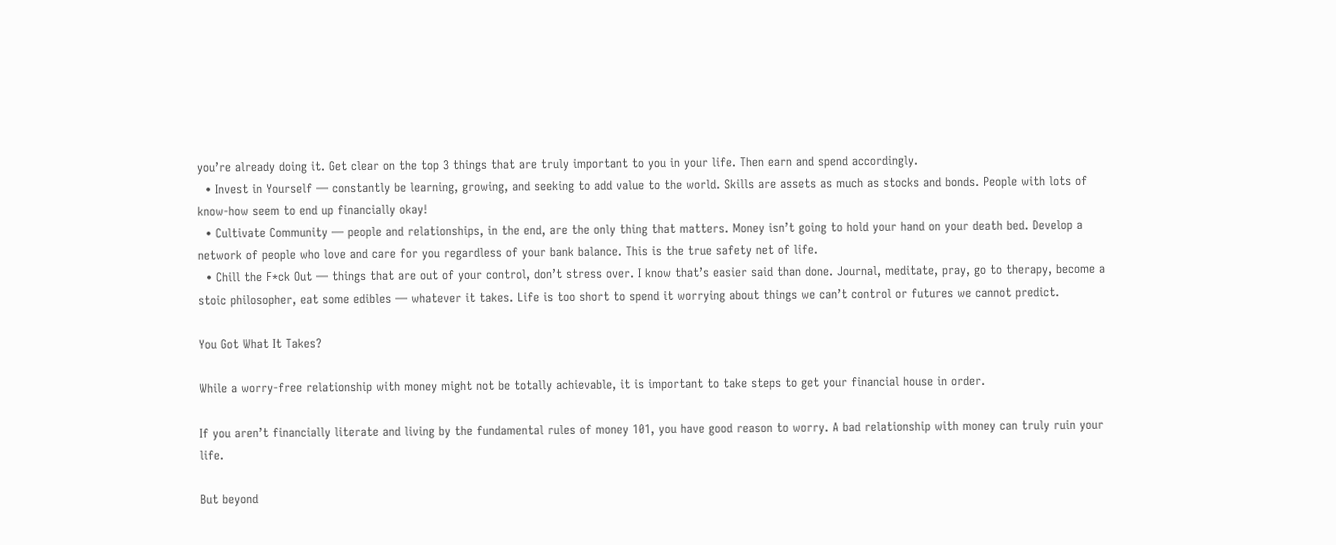you’re already doing it. Get clear on the top 3 things that are truly important to you in your life. Then earn and spend accordingly.
  • Invest in Yourself — constantly be learning, growing, and seeking to add value to the world. Skills are assets as much as stocks and bonds. People with lots of know-how seem to end up financially okay!
  • Cultivate Community — people and relationships, in the end, are the only thing that matters. Money isn’t going to hold your hand on your death bed. Develop a network of people who love and care for you regardless of your bank balance. This is the true safety net of life.
  • Chill the F*ck Out — things that are out of your control, don’t stress over. I know that’s easier said than done. Journal, meditate, pray, go to therapy, become a stoic philosopher, eat some edibles — whatever it takes. Life is too short to spend it worrying about things we can’t control or futures we cannot predict.

You Got What It Takes?

While a worry-free relationship with money might not be totally achievable, it is important to take steps to get your financial house in order.

If you aren’t financially literate and living by the fundamental rules of money 101, you have good reason to worry. A bad relationship with money can truly ruin your life.

But beyond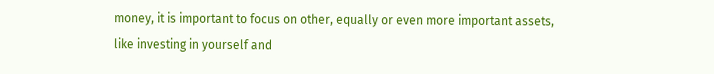money, it is important to focus on other, equally or even more important assets, like investing in yourself and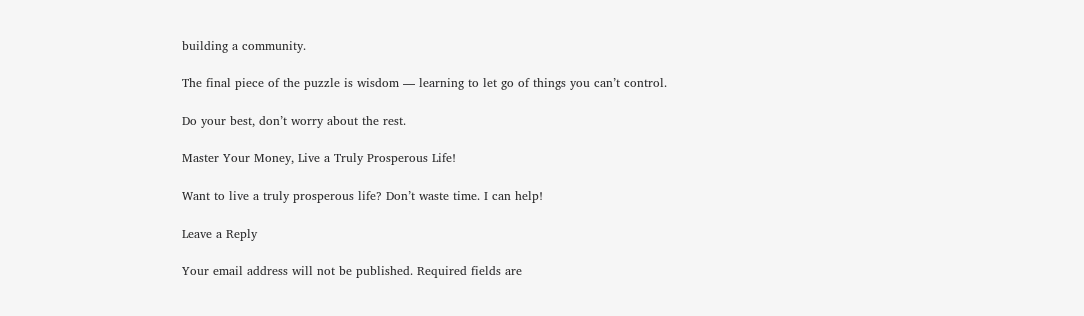building a community.

The final piece of the puzzle is wisdom — learning to let go of things you can’t control.

Do your best, don’t worry about the rest.

Master Your Money, Live a Truly Prosperous Life!

Want to live a truly prosperous life? Don’t waste time. I can help!

Leave a Reply

Your email address will not be published. Required fields are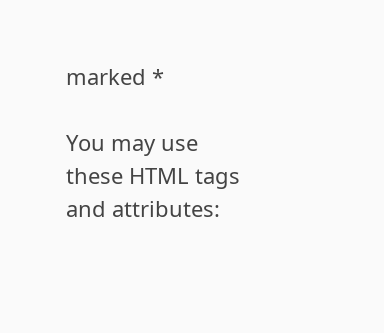marked *

You may use these HTML tags and attributes: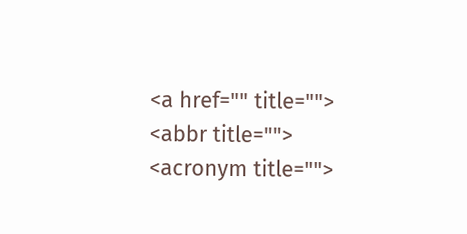<a href="" title=""> <abbr title=""> <acronym title="">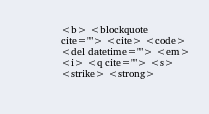<b> <blockquote cite=""> <cite> <code> <del datetime=""> <em> <i> <q cite=""> <s> <strike> <strong>